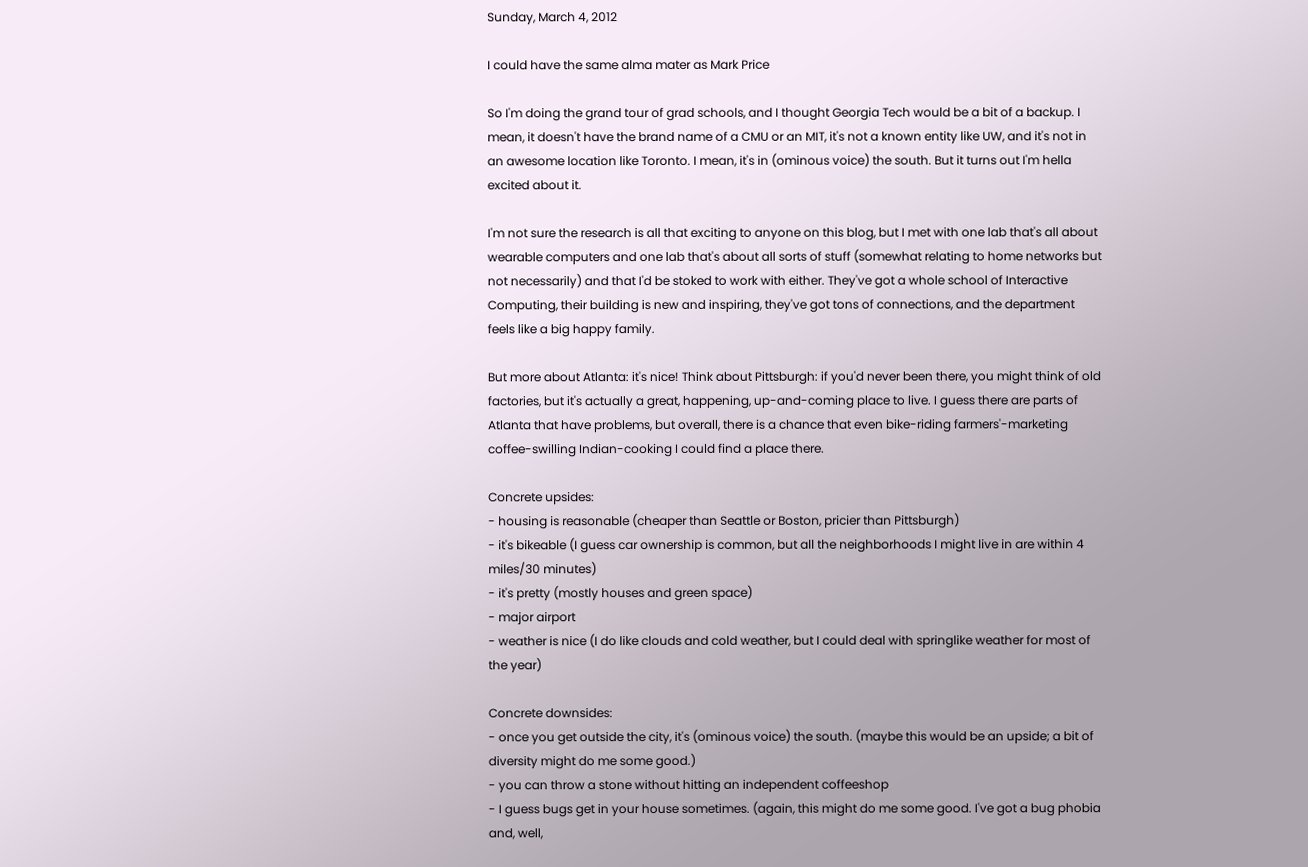Sunday, March 4, 2012

I could have the same alma mater as Mark Price

So I'm doing the grand tour of grad schools, and I thought Georgia Tech would be a bit of a backup. I mean, it doesn't have the brand name of a CMU or an MIT, it's not a known entity like UW, and it's not in an awesome location like Toronto. I mean, it's in (ominous voice) the south. But it turns out I'm hella excited about it.

I'm not sure the research is all that exciting to anyone on this blog, but I met with one lab that's all about wearable computers and one lab that's about all sorts of stuff (somewhat relating to home networks but not necessarily) and that I'd be stoked to work with either. They've got a whole school of Interactive Computing, their building is new and inspiring, they've got tons of connections, and the department feels like a big happy family.

But more about Atlanta: it's nice! Think about Pittsburgh: if you'd never been there, you might think of old factories, but it's actually a great, happening, up-and-coming place to live. I guess there are parts of Atlanta that have problems, but overall, there is a chance that even bike-riding farmers'-marketing coffee-swilling Indian-cooking I could find a place there.

Concrete upsides:
- housing is reasonable (cheaper than Seattle or Boston, pricier than Pittsburgh)
- it's bikeable (I guess car ownership is common, but all the neighborhoods I might live in are within 4 miles/30 minutes)
- it's pretty (mostly houses and green space)
- major airport
- weather is nice (I do like clouds and cold weather, but I could deal with springlike weather for most of the year)

Concrete downsides:
- once you get outside the city, it's (ominous voice) the south. (maybe this would be an upside; a bit of diversity might do me some good.)
- you can throw a stone without hitting an independent coffeeshop
- I guess bugs get in your house sometimes. (again, this might do me some good. I've got a bug phobia and, well,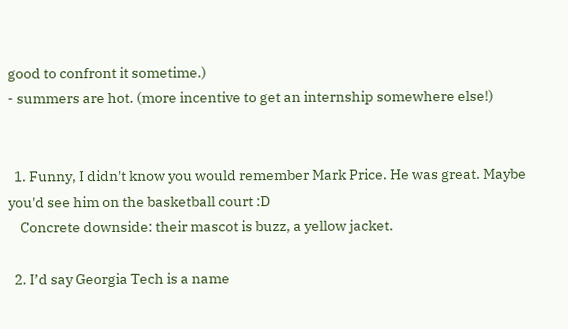good to confront it sometime.)
- summers are hot. (more incentive to get an internship somewhere else!)


  1. Funny, I didn't know you would remember Mark Price. He was great. Maybe you'd see him on the basketball court :D
    Concrete downside: their mascot is buzz, a yellow jacket.

  2. I’d say Georgia Tech is a name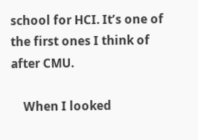school for HCI. It’s one of the first ones I think of after CMU.

    When I looked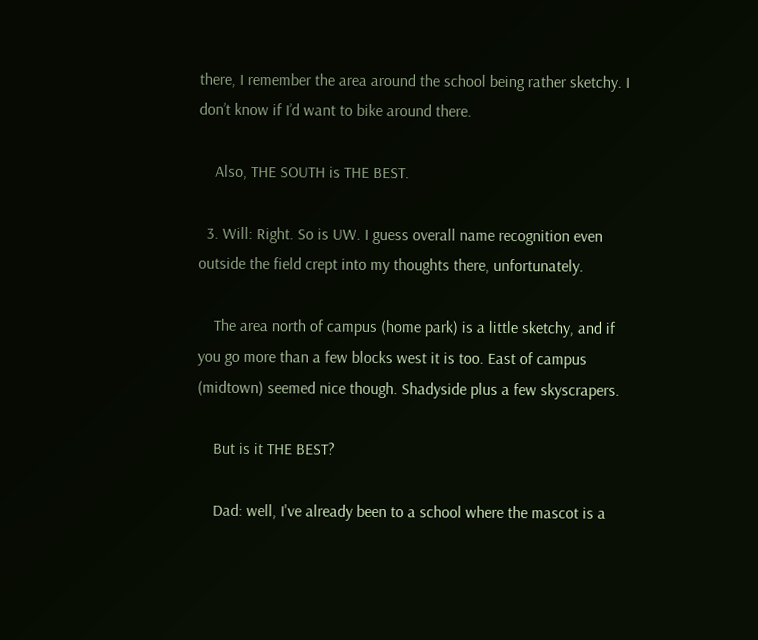there, I remember the area around the school being rather sketchy. I don’t know if I’d want to bike around there.

    Also, THE SOUTH is THE BEST.

  3. Will: Right. So is UW. I guess overall name recognition even outside the field crept into my thoughts there, unfortunately.

    The area north of campus (home park) is a little sketchy, and if you go more than a few blocks west it is too. East of campus (midtown) seemed nice though. Shadyside plus a few skyscrapers.

    But is it THE BEST?

    Dad: well, I've already been to a school where the mascot is a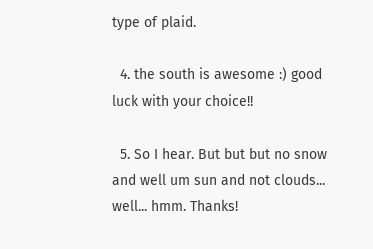type of plaid.

  4. the south is awesome :) good luck with your choice!!

  5. So I hear. But but but no snow and well um sun and not clouds... well... hmm. Thanks!